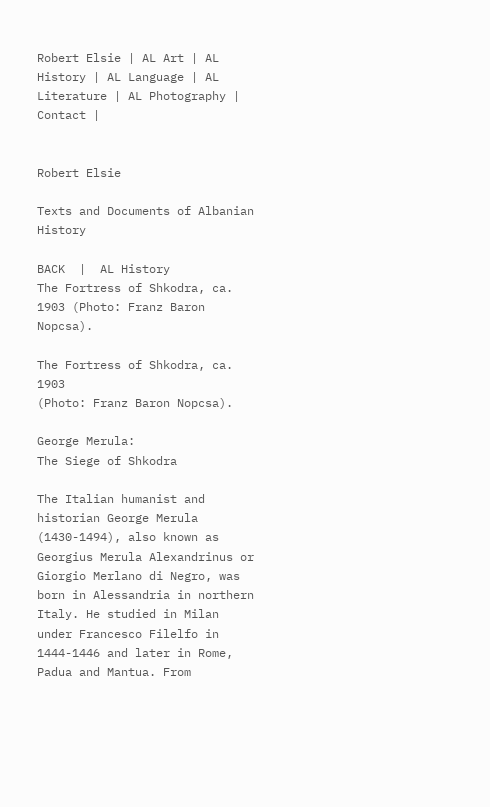Robert Elsie | AL Art | AL History | AL Language | AL Literature | AL Photography | Contact |


Robert Elsie

Texts and Documents of Albanian History

BACK  |  AL History
The Fortress of Shkodra, ca. 1903 (Photo: Franz Baron Nopcsa).

The Fortress of Shkodra, ca. 1903
(Photo: Franz Baron Nopcsa).

George Merula:
The Siege of Shkodra

The Italian humanist and historian George Merula (1430-1494), also known as Georgius Merula Alexandrinus or Giorgio Merlano di Negro, was born in Alessandria in northern Italy. He studied in Milan under Francesco Filelfo in 1444-1446 and later in Rome, Padua and Mantua. From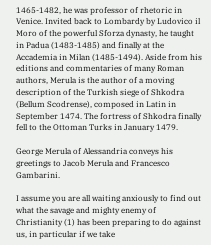1465-1482, he was professor of rhetoric in Venice. Invited back to Lombardy by Ludovico il Moro of the powerful Sforza dynasty, he taught in Padua (1483-1485) and finally at the Accademia in Milan (1485-1494). Aside from his editions and commentaries of many Roman authors, Merula is the author of a moving description of the Turkish siege of Shkodra (Bellum Scodrense), composed in Latin in September 1474. The fortress of Shkodra finally fell to the Ottoman Turks in January 1479.

George Merula of Alessandria conveys his greetings to Jacob Merula and Francesco Gambarini.

I assume you are all waiting anxiously to find out what the savage and mighty enemy of Christianity (1) has been preparing to do against us, in particular if we take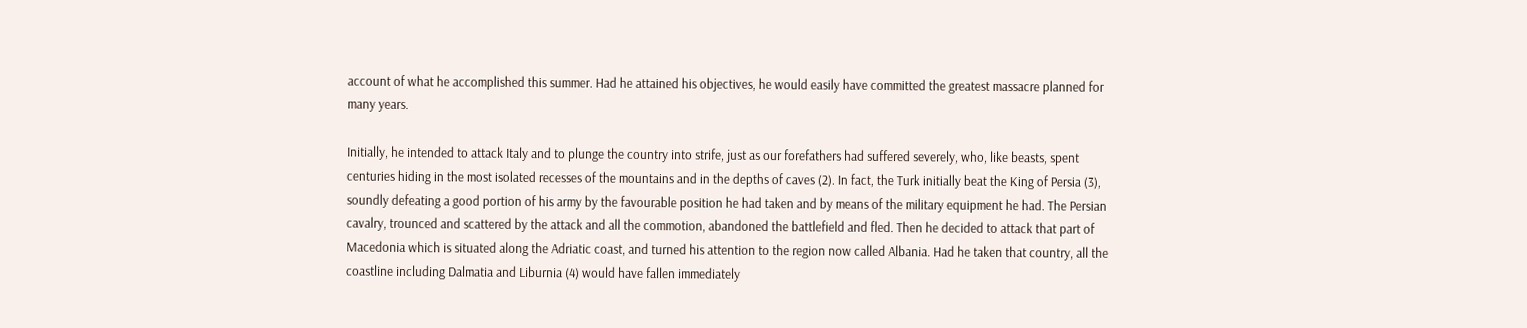account of what he accomplished this summer. Had he attained his objectives, he would easily have committed the greatest massacre planned for many years.

Initially, he intended to attack Italy and to plunge the country into strife, just as our forefathers had suffered severely, who, like beasts, spent centuries hiding in the most isolated recesses of the mountains and in the depths of caves (2). In fact, the Turk initially beat the King of Persia (3), soundly defeating a good portion of his army by the favourable position he had taken and by means of the military equipment he had. The Persian cavalry, trounced and scattered by the attack and all the commotion, abandoned the battlefield and fled. Then he decided to attack that part of Macedonia which is situated along the Adriatic coast, and turned his attention to the region now called Albania. Had he taken that country, all the coastline including Dalmatia and Liburnia (4) would have fallen immediately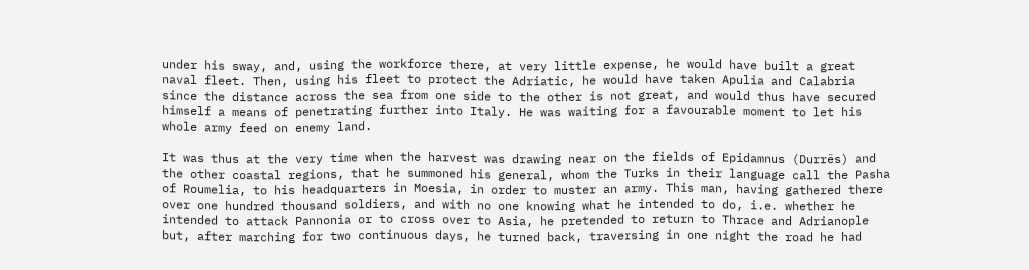under his sway, and, using the workforce there, at very little expense, he would have built a great naval fleet. Then, using his fleet to protect the Adriatic, he would have taken Apulia and Calabria since the distance across the sea from one side to the other is not great, and would thus have secured himself a means of penetrating further into Italy. He was waiting for a favourable moment to let his whole army feed on enemy land.

It was thus at the very time when the harvest was drawing near on the fields of Epidamnus (Durrës) and the other coastal regions, that he summoned his general, whom the Turks in their language call the Pasha of Roumelia, to his headquarters in Moesia, in order to muster an army. This man, having gathered there over one hundred thousand soldiers, and with no one knowing what he intended to do, i.e. whether he intended to attack Pannonia or to cross over to Asia, he pretended to return to Thrace and Adrianople but, after marching for two continuous days, he turned back, traversing in one night the road he had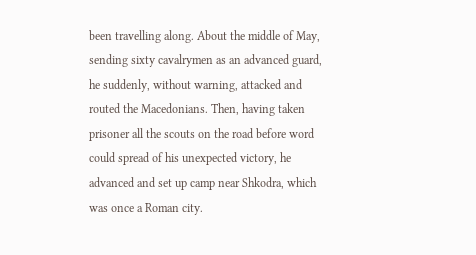been travelling along. About the middle of May, sending sixty cavalrymen as an advanced guard, he suddenly, without warning, attacked and routed the Macedonians. Then, having taken prisoner all the scouts on the road before word could spread of his unexpected victory, he advanced and set up camp near Shkodra, which was once a Roman city.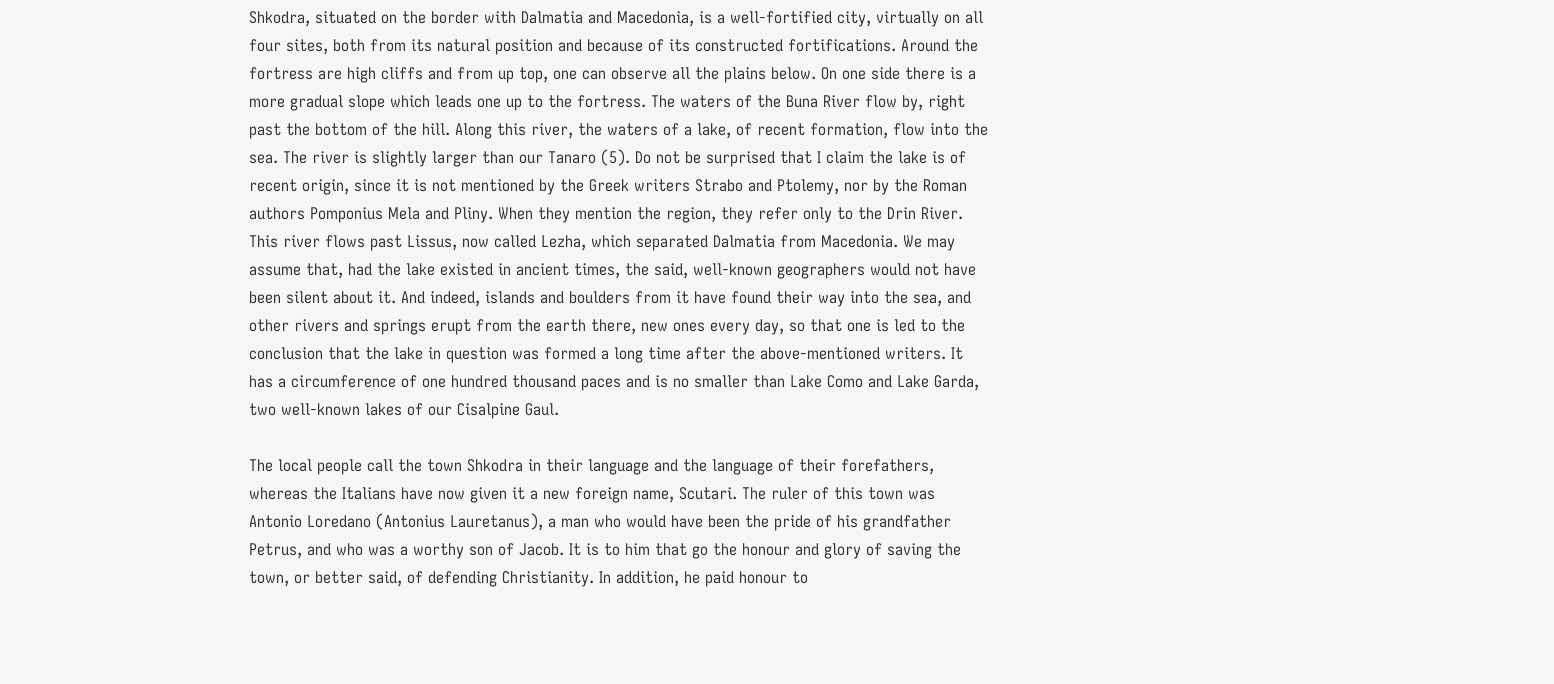Shkodra, situated on the border with Dalmatia and Macedonia, is a well-fortified city, virtually on all four sites, both from its natural position and because of its constructed fortifications. Around the fortress are high cliffs and from up top, one can observe all the plains below. On one side there is a more gradual slope which leads one up to the fortress. The waters of the Buna River flow by, right past the bottom of the hill. Along this river, the waters of a lake, of recent formation, flow into the sea. The river is slightly larger than our Tanaro (5). Do not be surprised that I claim the lake is of recent origin, since it is not mentioned by the Greek writers Strabo and Ptolemy, nor by the Roman authors Pomponius Mela and Pliny. When they mention the region, they refer only to the Drin River. This river flows past Lissus, now called Lezha, which separated Dalmatia from Macedonia. We may assume that, had the lake existed in ancient times, the said, well-known geographers would not have been silent about it. And indeed, islands and boulders from it have found their way into the sea, and other rivers and springs erupt from the earth there, new ones every day, so that one is led to the conclusion that the lake in question was formed a long time after the above-mentioned writers. It has a circumference of one hundred thousand paces and is no smaller than Lake Como and Lake Garda, two well-known lakes of our Cisalpine Gaul.

The local people call the town Shkodra in their language and the language of their forefathers, whereas the Italians have now given it a new foreign name, Scutari. The ruler of this town was Antonio Loredano (Antonius Lauretanus), a man who would have been the pride of his grandfather Petrus, and who was a worthy son of Jacob. It is to him that go the honour and glory of saving the town, or better said, of defending Christianity. In addition, he paid honour to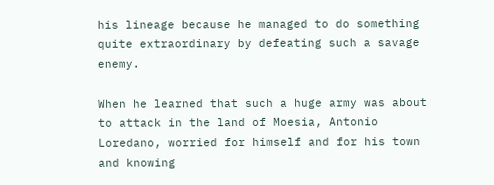his lineage because he managed to do something quite extraordinary by defeating such a savage enemy.

When he learned that such a huge army was about to attack in the land of Moesia, Antonio Loredano, worried for himself and for his town and knowing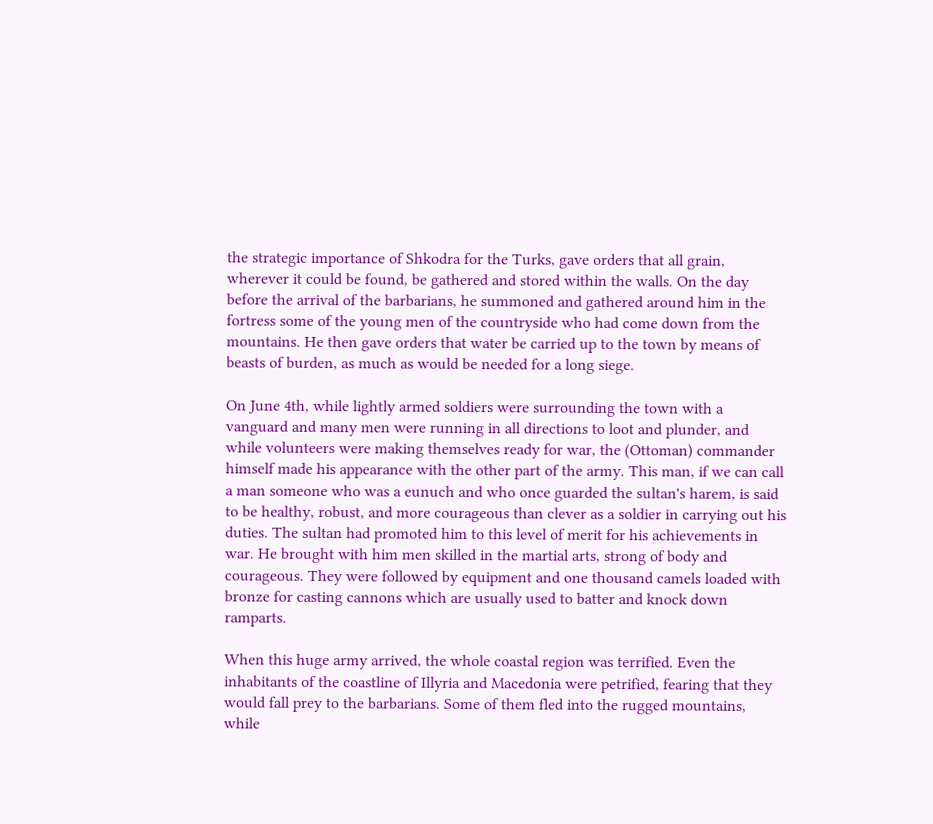the strategic importance of Shkodra for the Turks, gave orders that all grain, wherever it could be found, be gathered and stored within the walls. On the day before the arrival of the barbarians, he summoned and gathered around him in the fortress some of the young men of the countryside who had come down from the mountains. He then gave orders that water be carried up to the town by means of beasts of burden, as much as would be needed for a long siege.

On June 4th, while lightly armed soldiers were surrounding the town with a vanguard and many men were running in all directions to loot and plunder, and while volunteers were making themselves ready for war, the (Ottoman) commander himself made his appearance with the other part of the army. This man, if we can call a man someone who was a eunuch and who once guarded the sultan's harem, is said to be healthy, robust, and more courageous than clever as a soldier in carrying out his duties. The sultan had promoted him to this level of merit for his achievements in war. He brought with him men skilled in the martial arts, strong of body and courageous. They were followed by equipment and one thousand camels loaded with bronze for casting cannons which are usually used to batter and knock down ramparts.

When this huge army arrived, the whole coastal region was terrified. Even the inhabitants of the coastline of Illyria and Macedonia were petrified, fearing that they would fall prey to the barbarians. Some of them fled into the rugged mountains, while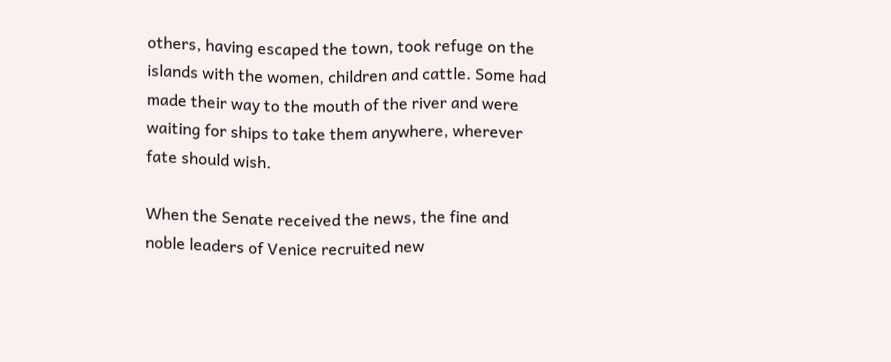others, having escaped the town, took refuge on the islands with the women, children and cattle. Some had made their way to the mouth of the river and were waiting for ships to take them anywhere, wherever fate should wish.

When the Senate received the news, the fine and noble leaders of Venice recruited new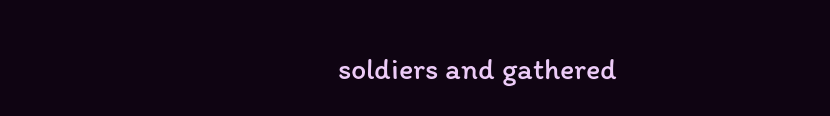soldiers and gathered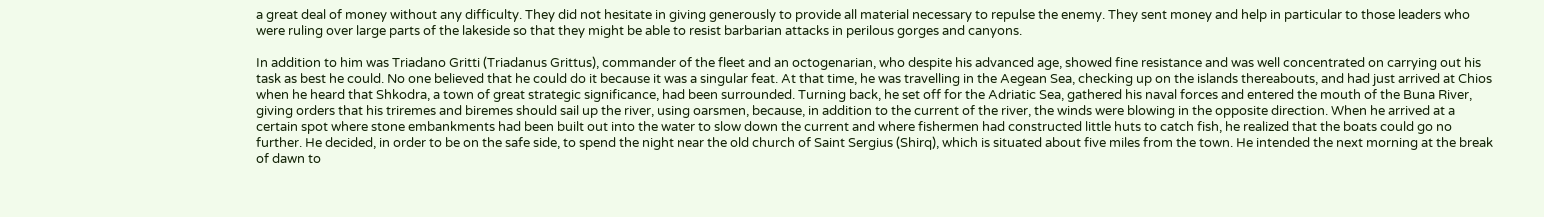a great deal of money without any difficulty. They did not hesitate in giving generously to provide all material necessary to repulse the enemy. They sent money and help in particular to those leaders who were ruling over large parts of the lakeside so that they might be able to resist barbarian attacks in perilous gorges and canyons.

In addition to him was Triadano Gritti (Triadanus Grittus), commander of the fleet and an octogenarian, who despite his advanced age, showed fine resistance and was well concentrated on carrying out his task as best he could. No one believed that he could do it because it was a singular feat. At that time, he was travelling in the Aegean Sea, checking up on the islands thereabouts, and had just arrived at Chios when he heard that Shkodra, a town of great strategic significance, had been surrounded. Turning back, he set off for the Adriatic Sea, gathered his naval forces and entered the mouth of the Buna River, giving orders that his triremes and biremes should sail up the river, using oarsmen, because, in addition to the current of the river, the winds were blowing in the opposite direction. When he arrived at a certain spot where stone embankments had been built out into the water to slow down the current and where fishermen had constructed little huts to catch fish, he realized that the boats could go no further. He decided, in order to be on the safe side, to spend the night near the old church of Saint Sergius (Shirq), which is situated about five miles from the town. He intended the next morning at the break of dawn to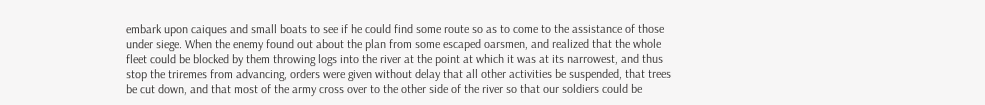embark upon caiques and small boats to see if he could find some route so as to come to the assistance of those under siege. When the enemy found out about the plan from some escaped oarsmen, and realized that the whole fleet could be blocked by them throwing logs into the river at the point at which it was at its narrowest, and thus stop the triremes from advancing, orders were given without delay that all other activities be suspended, that trees be cut down, and that most of the army cross over to the other side of the river so that our soldiers could be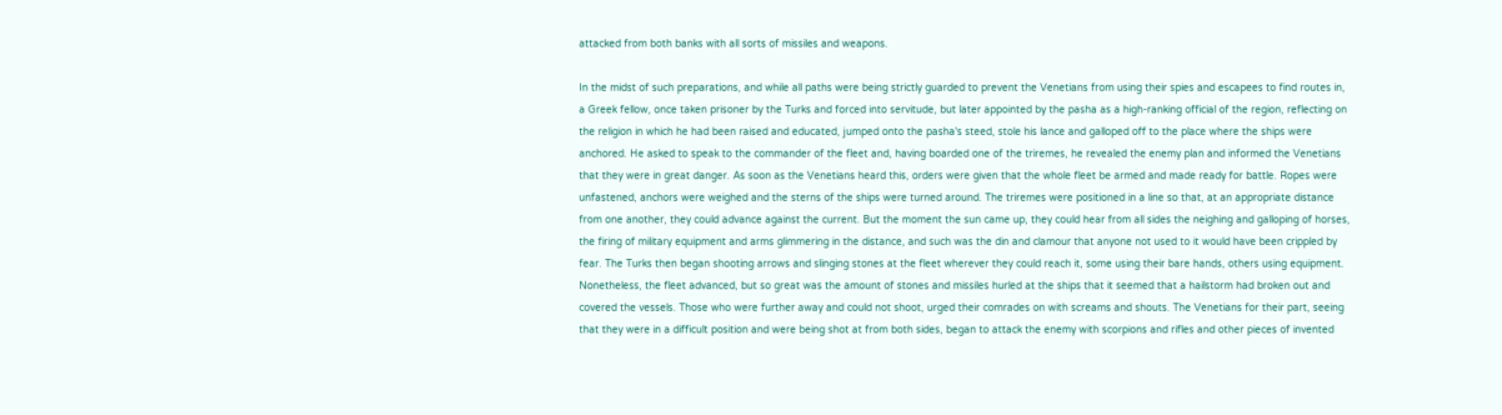attacked from both banks with all sorts of missiles and weapons.

In the midst of such preparations, and while all paths were being strictly guarded to prevent the Venetians from using their spies and escapees to find routes in, a Greek fellow, once taken prisoner by the Turks and forced into servitude, but later appointed by the pasha as a high-ranking official of the region, reflecting on the religion in which he had been raised and educated, jumped onto the pasha's steed, stole his lance and galloped off to the place where the ships were anchored. He asked to speak to the commander of the fleet and, having boarded one of the triremes, he revealed the enemy plan and informed the Venetians that they were in great danger. As soon as the Venetians heard this, orders were given that the whole fleet be armed and made ready for battle. Ropes were unfastened, anchors were weighed and the sterns of the ships were turned around. The triremes were positioned in a line so that, at an appropriate distance from one another, they could advance against the current. But the moment the sun came up, they could hear from all sides the neighing and galloping of horses, the firing of military equipment and arms glimmering in the distance, and such was the din and clamour that anyone not used to it would have been crippled by fear. The Turks then began shooting arrows and slinging stones at the fleet wherever they could reach it, some using their bare hands, others using equipment. Nonetheless, the fleet advanced, but so great was the amount of stones and missiles hurled at the ships that it seemed that a hailstorm had broken out and covered the vessels. Those who were further away and could not shoot, urged their comrades on with screams and shouts. The Venetians for their part, seeing that they were in a difficult position and were being shot at from both sides, began to attack the enemy with scorpions and rifles and other pieces of invented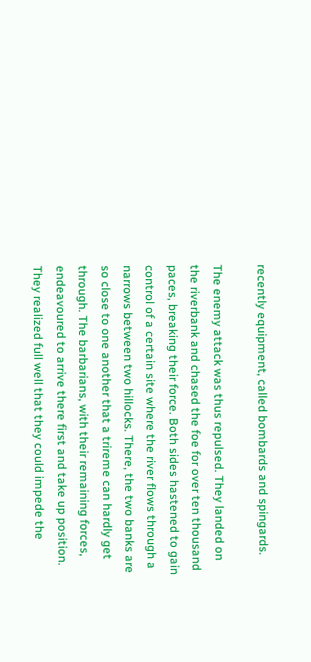recently equipment, called bombards and spingards.

The enemy attack was thus repulsed. They landed on the riverbank and chased the foe for over ten thousand paces, breaking their force. Both sides hastened to gain control of a certain site where the river flows through a narrows between two hillocks. There, the two banks are so close to one another that a trireme can hardly get through. The barbarians, with their remaining forces, endeavoured to arrive there first and take up position. They realized full well that they could impede the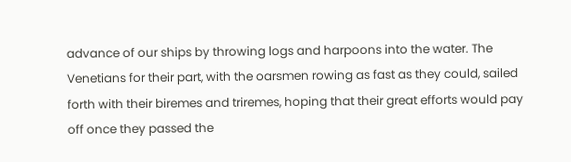advance of our ships by throwing logs and harpoons into the water. The Venetians for their part, with the oarsmen rowing as fast as they could, sailed forth with their biremes and triremes, hoping that their great efforts would pay off once they passed the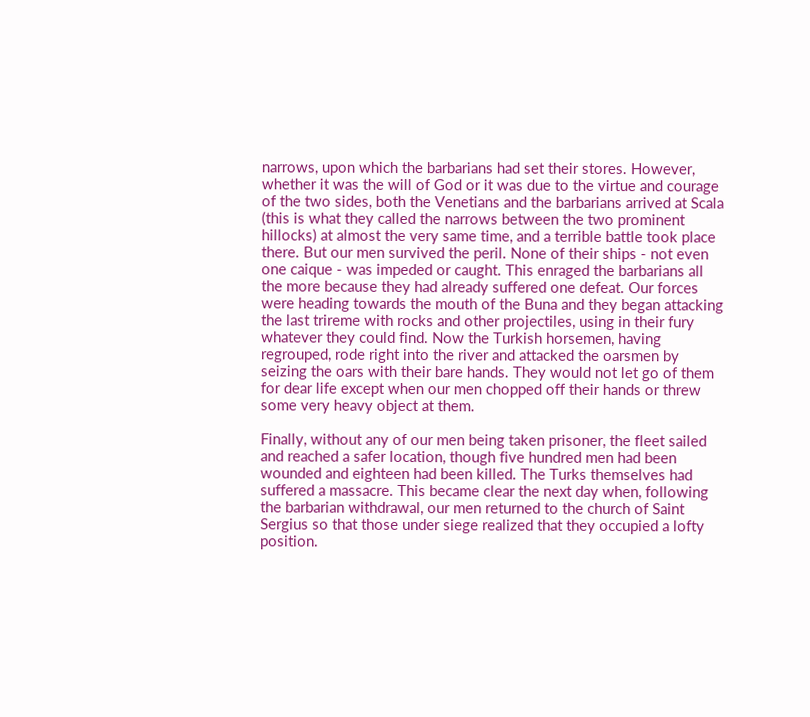narrows, upon which the barbarians had set their stores. However, whether it was the will of God or it was due to the virtue and courage of the two sides, both the Venetians and the barbarians arrived at Scala (this is what they called the narrows between the two prominent hillocks) at almost the very same time, and a terrible battle took place there. But our men survived the peril. None of their ships - not even one caique - was impeded or caught. This enraged the barbarians all the more because they had already suffered one defeat. Our forces were heading towards the mouth of the Buna and they began attacking the last trireme with rocks and other projectiles, using in their fury whatever they could find. Now the Turkish horsemen, having regrouped, rode right into the river and attacked the oarsmen by seizing the oars with their bare hands. They would not let go of them for dear life except when our men chopped off their hands or threw some very heavy object at them.

Finally, without any of our men being taken prisoner, the fleet sailed and reached a safer location, though five hundred men had been wounded and eighteen had been killed. The Turks themselves had suffered a massacre. This became clear the next day when, following the barbarian withdrawal, our men returned to the church of Saint Sergius so that those under siege realized that they occupied a lofty position.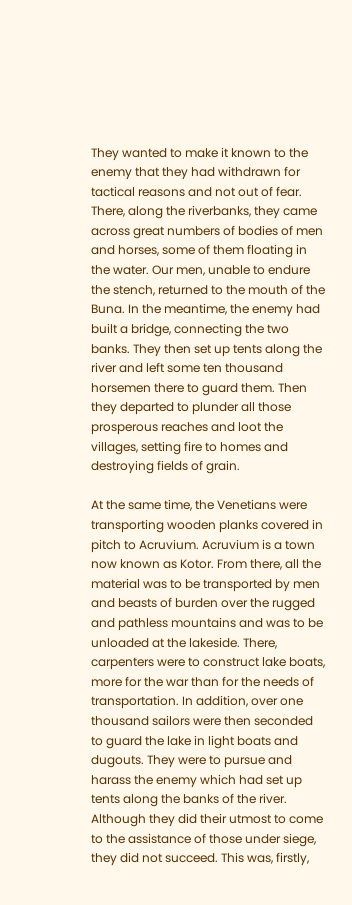They wanted to make it known to the enemy that they had withdrawn for tactical reasons and not out of fear. There, along the riverbanks, they came across great numbers of bodies of men and horses, some of them floating in the water. Our men, unable to endure the stench, returned to the mouth of the Buna. In the meantime, the enemy had built a bridge, connecting the two banks. They then set up tents along the river and left some ten thousand horsemen there to guard them. Then they departed to plunder all those prosperous reaches and loot the villages, setting fire to homes and destroying fields of grain.

At the same time, the Venetians were transporting wooden planks covered in pitch to Acruvium. Acruvium is a town now known as Kotor. From there, all the material was to be transported by men and beasts of burden over the rugged and pathless mountains and was to be unloaded at the lakeside. There, carpenters were to construct lake boats, more for the war than for the needs of transportation. In addition, over one thousand sailors were then seconded to guard the lake in light boats and dugouts. They were to pursue and harass the enemy which had set up tents along the banks of the river. Although they did their utmost to come to the assistance of those under siege, they did not succeed. This was, firstly,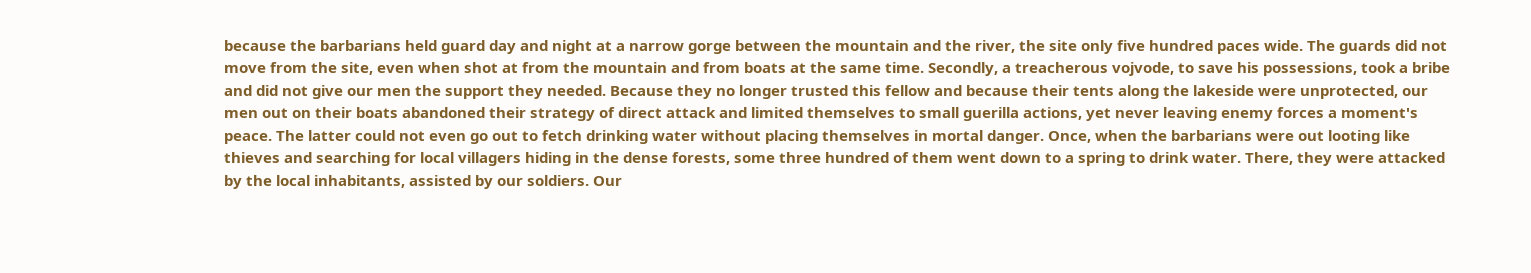because the barbarians held guard day and night at a narrow gorge between the mountain and the river, the site only five hundred paces wide. The guards did not move from the site, even when shot at from the mountain and from boats at the same time. Secondly, a treacherous vojvode, to save his possessions, took a bribe and did not give our men the support they needed. Because they no longer trusted this fellow and because their tents along the lakeside were unprotected, our men out on their boats abandoned their strategy of direct attack and limited themselves to small guerilla actions, yet never leaving enemy forces a moment's peace. The latter could not even go out to fetch drinking water without placing themselves in mortal danger. Once, when the barbarians were out looting like thieves and searching for local villagers hiding in the dense forests, some three hundred of them went down to a spring to drink water. There, they were attacked by the local inhabitants, assisted by our soldiers. Our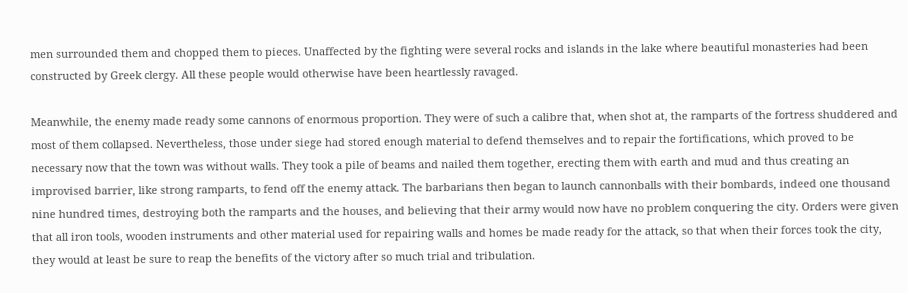men surrounded them and chopped them to pieces. Unaffected by the fighting were several rocks and islands in the lake where beautiful monasteries had been constructed by Greek clergy. All these people would otherwise have been heartlessly ravaged.

Meanwhile, the enemy made ready some cannons of enormous proportion. They were of such a calibre that, when shot at, the ramparts of the fortress shuddered and most of them collapsed. Nevertheless, those under siege had stored enough material to defend themselves and to repair the fortifications, which proved to be necessary now that the town was without walls. They took a pile of beams and nailed them together, erecting them with earth and mud and thus creating an improvised barrier, like strong ramparts, to fend off the enemy attack. The barbarians then began to launch cannonballs with their bombards, indeed one thousand nine hundred times, destroying both the ramparts and the houses, and believing that their army would now have no problem conquering the city. Orders were given that all iron tools, wooden instruments and other material used for repairing walls and homes be made ready for the attack, so that when their forces took the city, they would at least be sure to reap the benefits of the victory after so much trial and tribulation.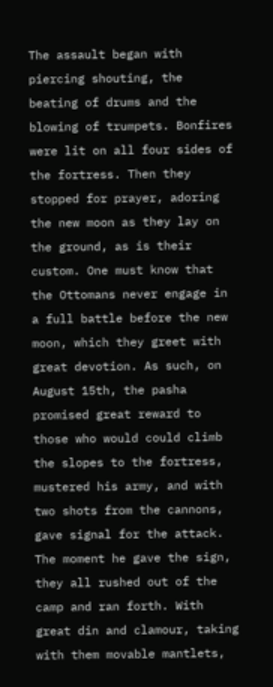The assault began with piercing shouting, the beating of drums and the blowing of trumpets. Bonfires were lit on all four sides of the fortress. Then they stopped for prayer, adoring the new moon as they lay on the ground, as is their custom. One must know that the Ottomans never engage in a full battle before the new moon, which they greet with great devotion. As such, on August 15th, the pasha promised great reward to those who would could climb the slopes to the fortress, mustered his army, and with two shots from the cannons, gave signal for the attack. The moment he gave the sign, they all rushed out of the camp and ran forth. With great din and clamour, taking with them movable mantlets,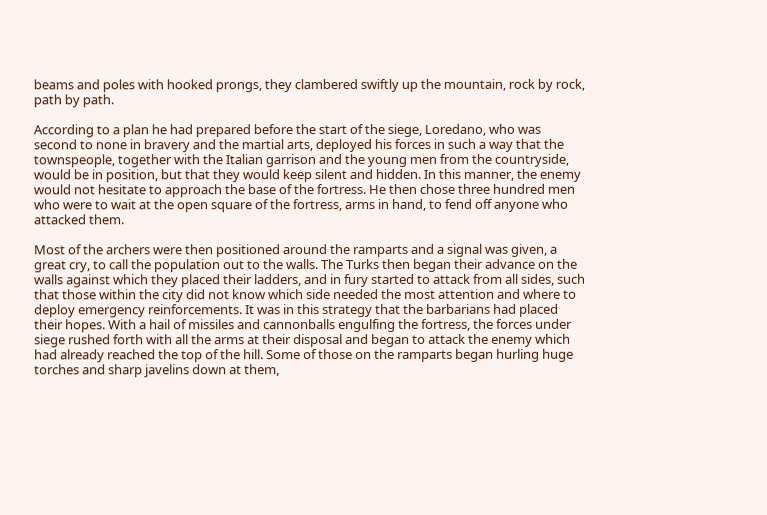beams and poles with hooked prongs, they clambered swiftly up the mountain, rock by rock, path by path.

According to a plan he had prepared before the start of the siege, Loredano, who was second to none in bravery and the martial arts, deployed his forces in such a way that the townspeople, together with the Italian garrison and the young men from the countryside, would be in position, but that they would keep silent and hidden. In this manner, the enemy would not hesitate to approach the base of the fortress. He then chose three hundred men who were to wait at the open square of the fortress, arms in hand, to fend off anyone who attacked them.

Most of the archers were then positioned around the ramparts and a signal was given, a great cry, to call the population out to the walls. The Turks then began their advance on the walls against which they placed their ladders, and in fury started to attack from all sides, such that those within the city did not know which side needed the most attention and where to deploy emergency reinforcements. It was in this strategy that the barbarians had placed their hopes. With a hail of missiles and cannonballs engulfing the fortress, the forces under siege rushed forth with all the arms at their disposal and began to attack the enemy which had already reached the top of the hill. Some of those on the ramparts began hurling huge torches and sharp javelins down at them,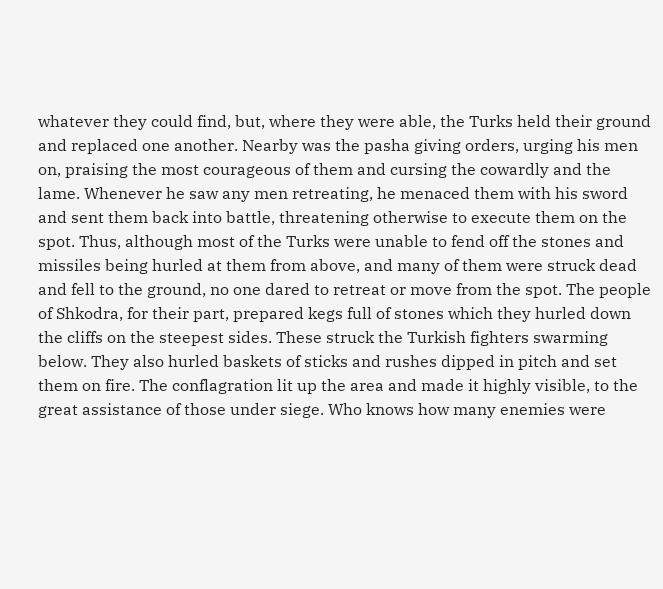whatever they could find, but, where they were able, the Turks held their ground and replaced one another. Nearby was the pasha giving orders, urging his men on, praising the most courageous of them and cursing the cowardly and the lame. Whenever he saw any men retreating, he menaced them with his sword and sent them back into battle, threatening otherwise to execute them on the spot. Thus, although most of the Turks were unable to fend off the stones and missiles being hurled at them from above, and many of them were struck dead and fell to the ground, no one dared to retreat or move from the spot. The people of Shkodra, for their part, prepared kegs full of stones which they hurled down the cliffs on the steepest sides. These struck the Turkish fighters swarming below. They also hurled baskets of sticks and rushes dipped in pitch and set them on fire. The conflagration lit up the area and made it highly visible, to the great assistance of those under siege. Who knows how many enemies were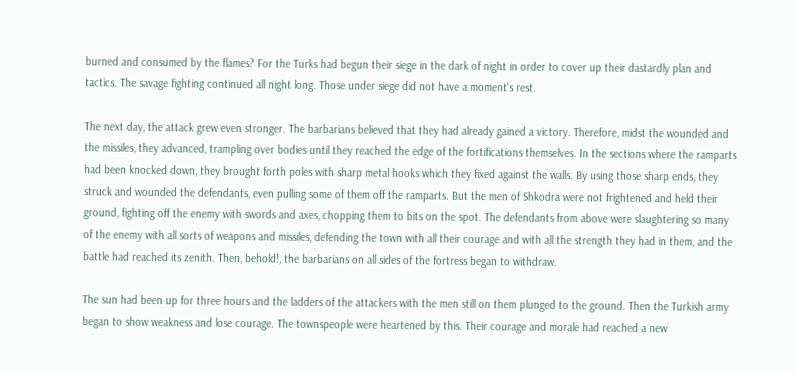burned and consumed by the flames? For the Turks had begun their siege in the dark of night in order to cover up their dastardly plan and tactics. The savage fighting continued all night long. Those under siege did not have a moment's rest.

The next day, the attack grew even stronger. The barbarians believed that they had already gained a victory. Therefore, midst the wounded and the missiles, they advanced, trampling over bodies until they reached the edge of the fortifications themselves. In the sections where the ramparts had been knocked down, they brought forth poles with sharp metal hooks which they fixed against the walls. By using those sharp ends, they struck and wounded the defendants, even pulling some of them off the ramparts. But the men of Shkodra were not frightened and held their ground, fighting off the enemy with swords and axes, chopping them to bits on the spot. The defendants from above were slaughtering so many of the enemy with all sorts of weapons and missiles, defending the town with all their courage and with all the strength they had in them, and the battle had reached its zenith. Then, behold!, the barbarians on all sides of the fortress began to withdraw.

The sun had been up for three hours and the ladders of the attackers with the men still on them plunged to the ground. Then the Turkish army began to show weakness and lose courage. The townspeople were heartened by this. Their courage and morale had reached a new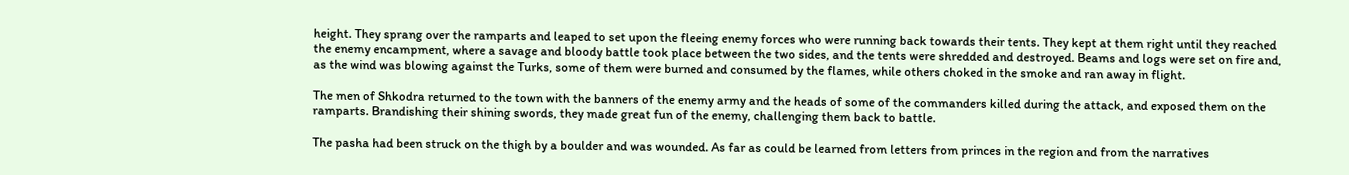height. They sprang over the ramparts and leaped to set upon the fleeing enemy forces who were running back towards their tents. They kept at them right until they reached the enemy encampment, where a savage and bloody battle took place between the two sides, and the tents were shredded and destroyed. Beams and logs were set on fire and, as the wind was blowing against the Turks, some of them were burned and consumed by the flames, while others choked in the smoke and ran away in flight.

The men of Shkodra returned to the town with the banners of the enemy army and the heads of some of the commanders killed during the attack, and exposed them on the ramparts. Brandishing their shining swords, they made great fun of the enemy, challenging them back to battle.

The pasha had been struck on the thigh by a boulder and was wounded. As far as could be learned from letters from princes in the region and from the narratives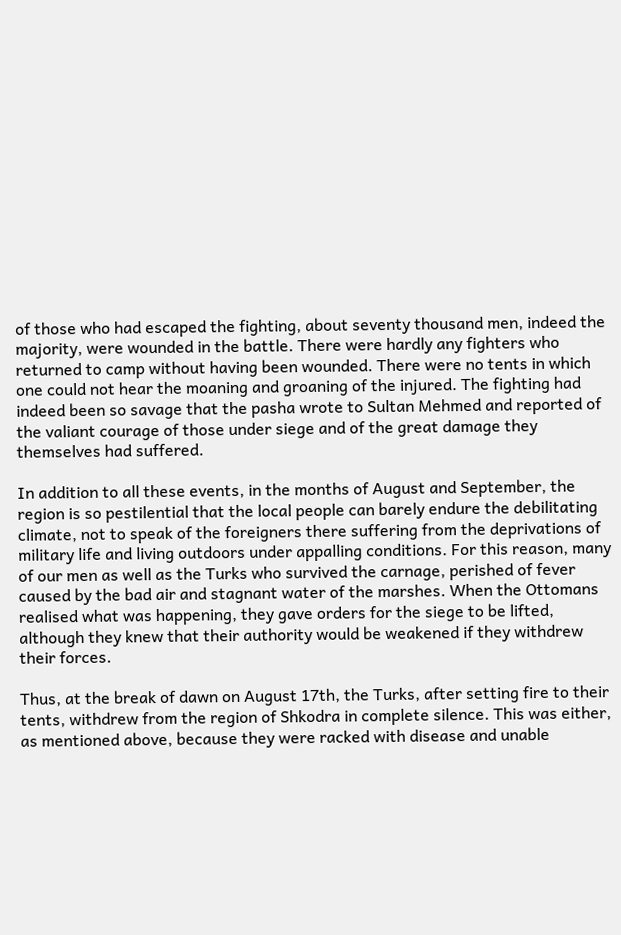of those who had escaped the fighting, about seventy thousand men, indeed the majority, were wounded in the battle. There were hardly any fighters who returned to camp without having been wounded. There were no tents in which one could not hear the moaning and groaning of the injured. The fighting had indeed been so savage that the pasha wrote to Sultan Mehmed and reported of the valiant courage of those under siege and of the great damage they themselves had suffered.

In addition to all these events, in the months of August and September, the region is so pestilential that the local people can barely endure the debilitating climate, not to speak of the foreigners there suffering from the deprivations of military life and living outdoors under appalling conditions. For this reason, many of our men as well as the Turks who survived the carnage, perished of fever caused by the bad air and stagnant water of the marshes. When the Ottomans realised what was happening, they gave orders for the siege to be lifted, although they knew that their authority would be weakened if they withdrew their forces.

Thus, at the break of dawn on August 17th, the Turks, after setting fire to their tents, withdrew from the region of Shkodra in complete silence. This was either, as mentioned above, because they were racked with disease and unable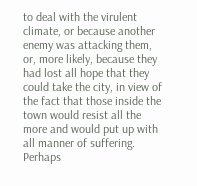to deal with the virulent climate, or because another enemy was attacking them, or, more likely, because they had lost all hope that they could take the city, in view of the fact that those inside the town would resist all the more and would put up with all manner of suffering. Perhaps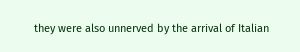they were also unnerved by the arrival of Italian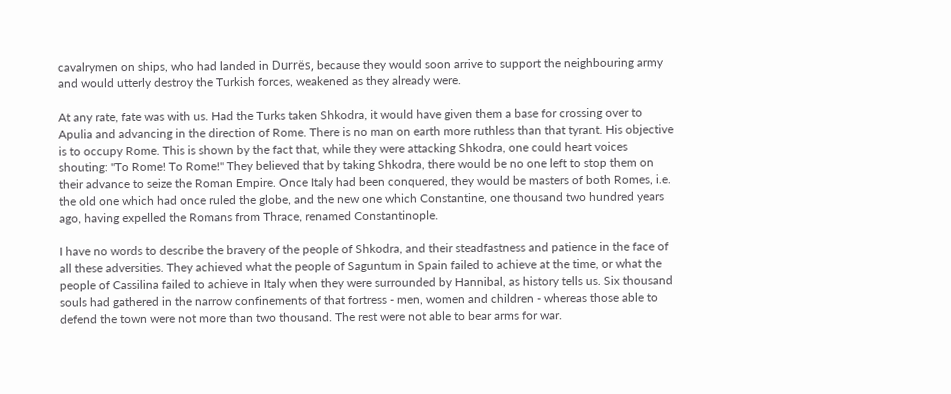cavalrymen on ships, who had landed in Durrës, because they would soon arrive to support the neighbouring army and would utterly destroy the Turkish forces, weakened as they already were.

At any rate, fate was with us. Had the Turks taken Shkodra, it would have given them a base for crossing over to Apulia and advancing in the direction of Rome. There is no man on earth more ruthless than that tyrant. His objective is to occupy Rome. This is shown by the fact that, while they were attacking Shkodra, one could heart voices shouting: "To Rome! To Rome!" They believed that by taking Shkodra, there would be no one left to stop them on their advance to seize the Roman Empire. Once Italy had been conquered, they would be masters of both Romes, i.e. the old one which had once ruled the globe, and the new one which Constantine, one thousand two hundred years ago, having expelled the Romans from Thrace, renamed Constantinople.

I have no words to describe the bravery of the people of Shkodra, and their steadfastness and patience in the face of all these adversities. They achieved what the people of Saguntum in Spain failed to achieve at the time, or what the people of Cassilina failed to achieve in Italy when they were surrounded by Hannibal, as history tells us. Six thousand souls had gathered in the narrow confinements of that fortress - men, women and children - whereas those able to defend the town were not more than two thousand. The rest were not able to bear arms for war.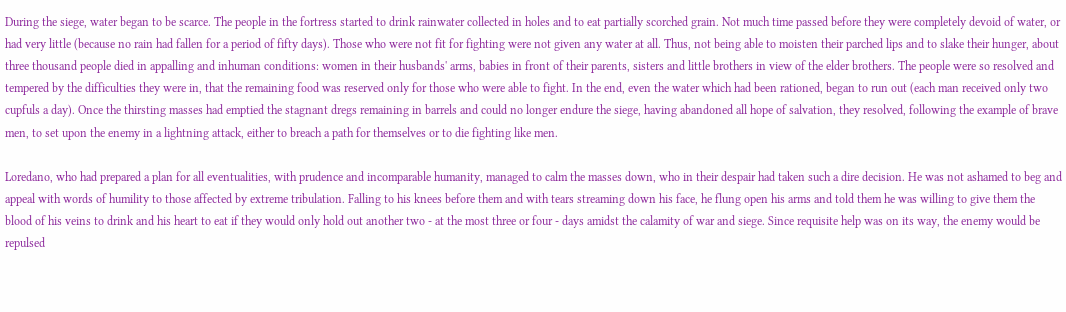During the siege, water began to be scarce. The people in the fortress started to drink rainwater collected in holes and to eat partially scorched grain. Not much time passed before they were completely devoid of water, or had very little (because no rain had fallen for a period of fifty days). Those who were not fit for fighting were not given any water at all. Thus, not being able to moisten their parched lips and to slake their hunger, about three thousand people died in appalling and inhuman conditions: women in their husbands' arms, babies in front of their parents, sisters and little brothers in view of the elder brothers. The people were so resolved and tempered by the difficulties they were in, that the remaining food was reserved only for those who were able to fight. In the end, even the water which had been rationed, began to run out (each man received only two cupfuls a day). Once the thirsting masses had emptied the stagnant dregs remaining in barrels and could no longer endure the siege, having abandoned all hope of salvation, they resolved, following the example of brave men, to set upon the enemy in a lightning attack, either to breach a path for themselves or to die fighting like men.

Loredano, who had prepared a plan for all eventualities, with prudence and incomparable humanity, managed to calm the masses down, who in their despair had taken such a dire decision. He was not ashamed to beg and appeal with words of humility to those affected by extreme tribulation. Falling to his knees before them and with tears streaming down his face, he flung open his arms and told them he was willing to give them the blood of his veins to drink and his heart to eat if they would only hold out another two - at the most three or four - days amidst the calamity of war and siege. Since requisite help was on its way, the enemy would be repulsed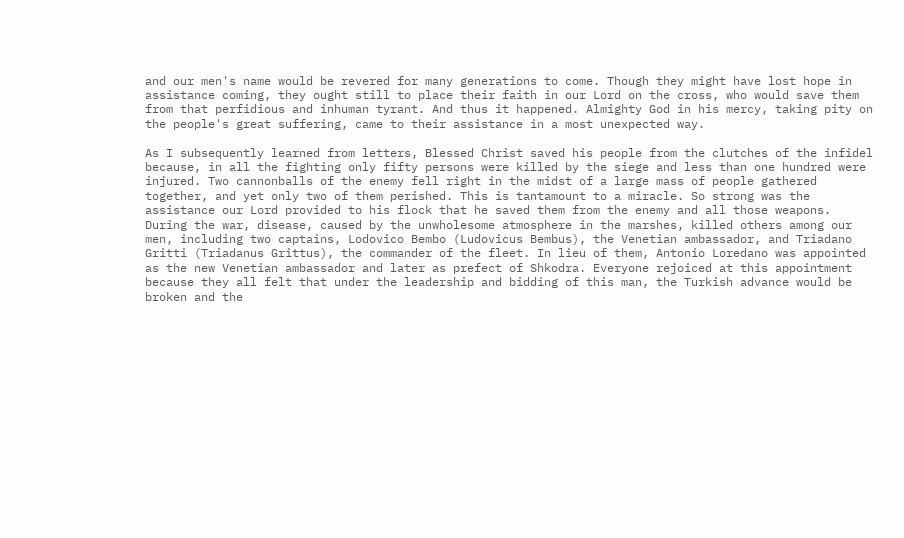and our men's name would be revered for many generations to come. Though they might have lost hope in assistance coming, they ought still to place their faith in our Lord on the cross, who would save them from that perfidious and inhuman tyrant. And thus it happened. Almighty God in his mercy, taking pity on the people's great suffering, came to their assistance in a most unexpected way.

As I subsequently learned from letters, Blessed Christ saved his people from the clutches of the infidel because, in all the fighting only fifty persons were killed by the siege and less than one hundred were injured. Two cannonballs of the enemy fell right in the midst of a large mass of people gathered together, and yet only two of them perished. This is tantamount to a miracle. So strong was the assistance our Lord provided to his flock that he saved them from the enemy and all those weapons.
During the war, disease, caused by the unwholesome atmosphere in the marshes, killed others among our men, including two captains, Lodovico Bembo (Ludovicus Bembus), the Venetian ambassador, and Triadano Gritti (Triadanus Grittus), the commander of the fleet. In lieu of them, Antonio Loredano was appointed as the new Venetian ambassador and later as prefect of Shkodra. Everyone rejoiced at this appointment because they all felt that under the leadership and bidding of this man, the Turkish advance would be broken and the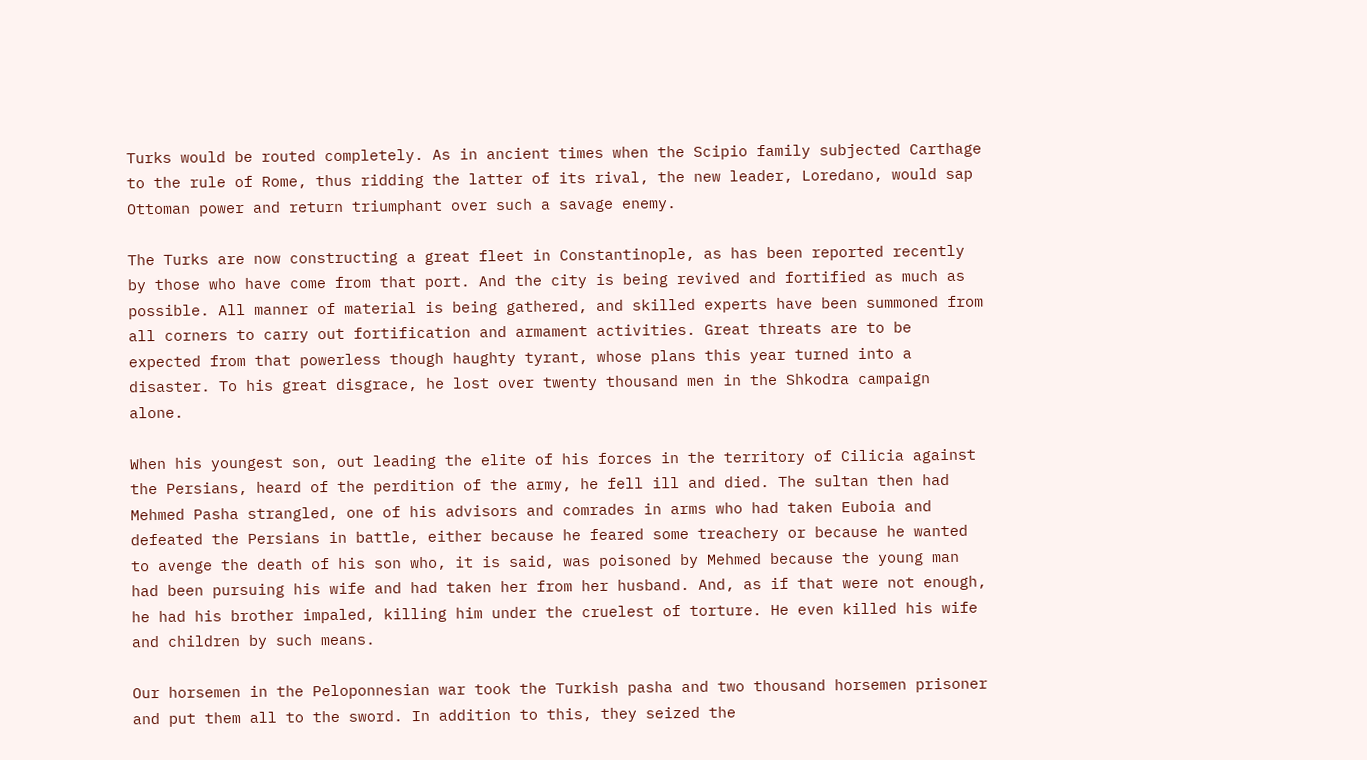Turks would be routed completely. As in ancient times when the Scipio family subjected Carthage to the rule of Rome, thus ridding the latter of its rival, the new leader, Loredano, would sap Ottoman power and return triumphant over such a savage enemy.

The Turks are now constructing a great fleet in Constantinople, as has been reported recently by those who have come from that port. And the city is being revived and fortified as much as possible. All manner of material is being gathered, and skilled experts have been summoned from all corners to carry out fortification and armament activities. Great threats are to be expected from that powerless though haughty tyrant, whose plans this year turned into a disaster. To his great disgrace, he lost over twenty thousand men in the Shkodra campaign alone.

When his youngest son, out leading the elite of his forces in the territory of Cilicia against the Persians, heard of the perdition of the army, he fell ill and died. The sultan then had Mehmed Pasha strangled, one of his advisors and comrades in arms who had taken Euboia and defeated the Persians in battle, either because he feared some treachery or because he wanted to avenge the death of his son who, it is said, was poisoned by Mehmed because the young man had been pursuing his wife and had taken her from her husband. And, as if that were not enough, he had his brother impaled, killing him under the cruelest of torture. He even killed his wife and children by such means.

Our horsemen in the Peloponnesian war took the Turkish pasha and two thousand horsemen prisoner and put them all to the sword. In addition to this, they seized the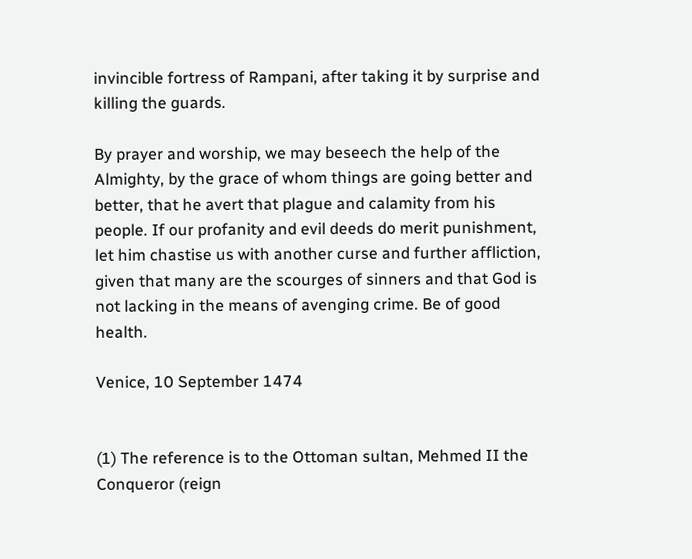invincible fortress of Rampani, after taking it by surprise and killing the guards.

By prayer and worship, we may beseech the help of the Almighty, by the grace of whom things are going better and better, that he avert that plague and calamity from his people. If our profanity and evil deeds do merit punishment, let him chastise us with another curse and further affliction, given that many are the scourges of sinners and that God is not lacking in the means of avenging crime. Be of good health.

Venice, 10 September 1474


(1) The reference is to the Ottoman sultan, Mehmed II the Conqueror (reign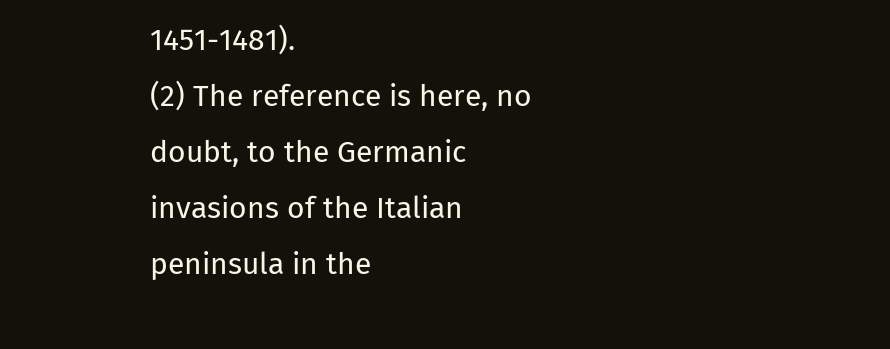1451-1481).
(2) The reference is here, no doubt, to the Germanic invasions of the Italian peninsula in the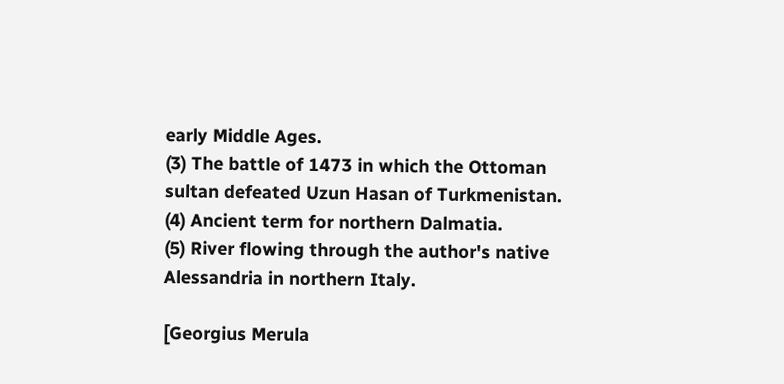early Middle Ages.
(3) The battle of 1473 in which the Ottoman sultan defeated Uzun Hasan of Turkmenistan.
(4) Ancient term for northern Dalmatia.
(5) River flowing through the author's native Alessandria in northern Italy.

[Georgius Merula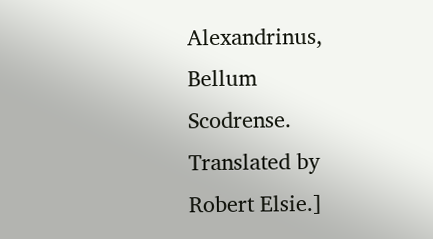Alexandrinus, Bellum Scodrense. Translated by Robert Elsie.]